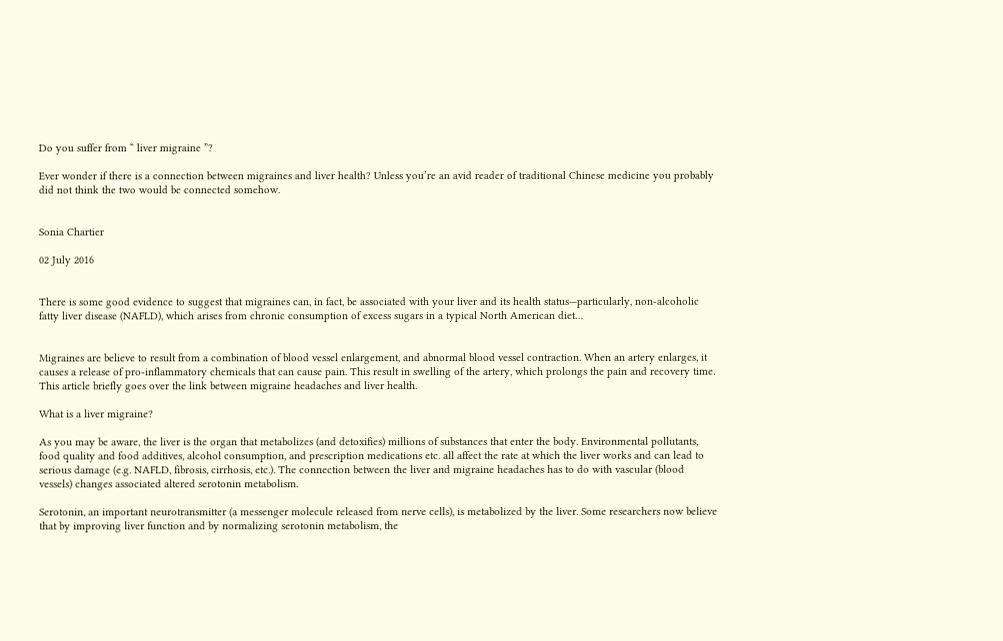Do you suffer from “ liver migraine ”?

Ever wonder if there is a connection between migraines and liver health? Unless you’re an avid reader of traditional Chinese medicine you probably did not think the two would be connected somehow.


Sonia Chartier

02 July 2016


There is some good evidence to suggest that migraines can, in fact, be associated with your liver and its health status—particularly, non-alcoholic fatty liver disease (NAFLD), which arises from chronic consumption of excess sugars in a typical North American diet…


Migraines are believe to result from a combination of blood vessel enlargement, and abnormal blood vessel contraction. When an artery enlarges, it causes a release of pro-inflammatory chemicals that can cause pain. This result in swelling of the artery, which prolongs the pain and recovery time. This article briefly goes over the link between migraine headaches and liver health.

What is a liver migraine?

As you may be aware, the liver is the organ that metabolizes (and detoxifies) millions of substances that enter the body. Environmental pollutants, food quality and food additives, alcohol consumption, and prescription medications etc. all affect the rate at which the liver works and can lead to serious damage (e.g. NAFLD, fibrosis, cirrhosis, etc.). The connection between the liver and migraine headaches has to do with vascular (blood vessels) changes associated altered serotonin metabolism.

Serotonin, an important neurotransmitter (a messenger molecule released from nerve cells), is metabolized by the liver. Some researchers now believe that by improving liver function and by normalizing serotonin metabolism, the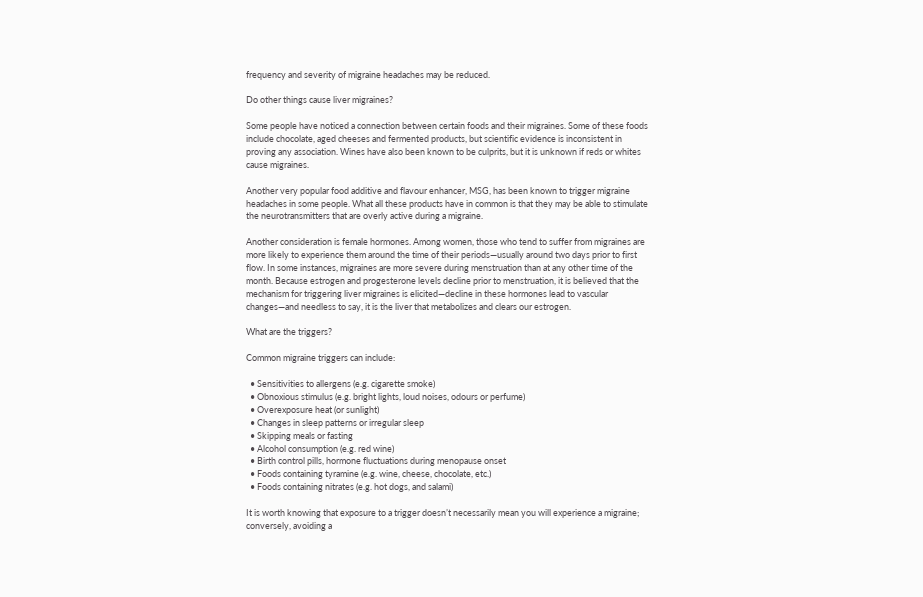frequency and severity of migraine headaches may be reduced.

Do other things cause liver migraines?

Some people have noticed a connection between certain foods and their migraines. Some of these foods include chocolate, aged cheeses and fermented products, but scientific evidence is inconsistent in proving any association. Wines have also been known to be culprits, but it is unknown if reds or whites cause migraines.

Another very popular food additive and flavour enhancer, MSG, has been known to trigger migraine headaches in some people. What all these products have in common is that they may be able to stimulate the neurotransmitters that are overly active during a migraine.

Another consideration is female hormones. Among women, those who tend to suffer from migraines are more likely to experience them around the time of their periods—usually around two days prior to first flow. In some instances, migraines are more severe during menstruation than at any other time of the month. Because estrogen and progesterone levels decline prior to menstruation, it is believed that the mechanism for triggering liver migraines is elicited—decline in these hormones lead to vascular changes—and needless to say, it is the liver that metabolizes and clears our estrogen.

What are the triggers?

Common migraine triggers can include:

  • Sensitivities to allergens (e.g. cigarette smoke)
  • Obnoxious stimulus (e.g. bright lights, loud noises, odours or perfume)
  • Overexposure heat (or sunlight)
  • Changes in sleep patterns or irregular sleep
  • Skipping meals or fasting
  • Alcohol consumption (e.g. red wine)
  • Birth control pills, hormone fluctuations during menopause onset
  • Foods containing tyramine (e.g. wine, cheese, chocolate, etc.)
  • Foods containing nitrates (e.g. hot dogs, and salami)

It is worth knowing that exposure to a trigger doesn’t necessarily mean you will experience a migraine; conversely, avoiding a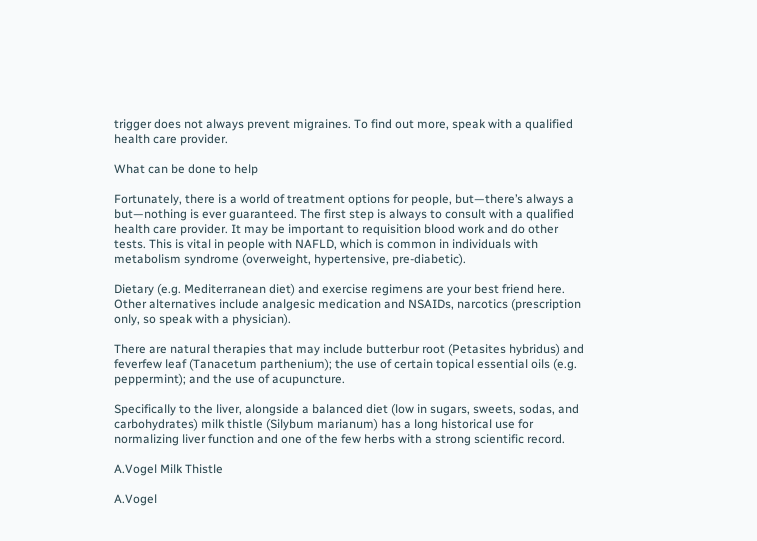trigger does not always prevent migraines. To find out more, speak with a qualified health care provider.

What can be done to help

Fortunately, there is a world of treatment options for people, but—there’s always a but—nothing is ever guaranteed. The first step is always to consult with a qualified health care provider. It may be important to requisition blood work and do other tests. This is vital in people with NAFLD, which is common in individuals with metabolism syndrome (overweight, hypertensive, pre-diabetic).

Dietary (e.g. Mediterranean diet) and exercise regimens are your best friend here. Other alternatives include analgesic medication and NSAIDs, narcotics (prescription only, so speak with a physician).

There are natural therapies that may include butterbur root (Petasites hybridus) and feverfew leaf (Tanacetum parthenium); the use of certain topical essential oils (e.g. peppermint); and the use of acupuncture.

Specifically to the liver, alongside a balanced diet (low in sugars, sweets, sodas, and carbohydrates) milk thistle (Silybum marianum) has a long historical use for normalizing liver function and one of the few herbs with a strong scientific record.

A.Vogel Milk Thistle

A.Vogel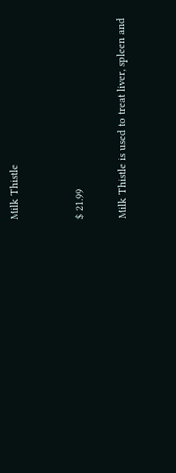Milk Thistle


$ 21.99

Milk Thistle is used to treat liver, spleen and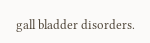gall bladder disorders.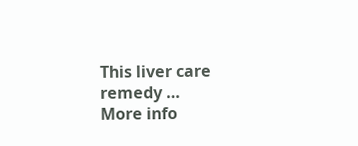This liver care remedy …
More info